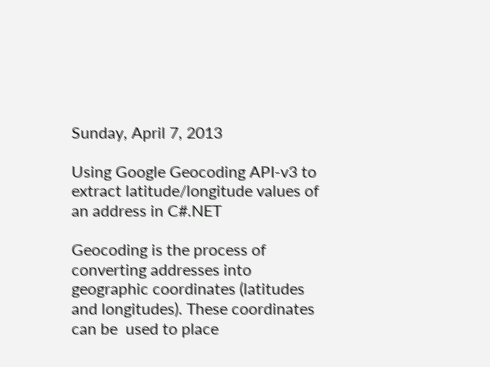Sunday, April 7, 2013

Using Google Geocoding API-v3 to extract latitude/longitude values of an address in C#.NET

Geocoding is the process of converting addresses into geographic coordinates (latitudes and longitudes). These coordinates  can be  used to place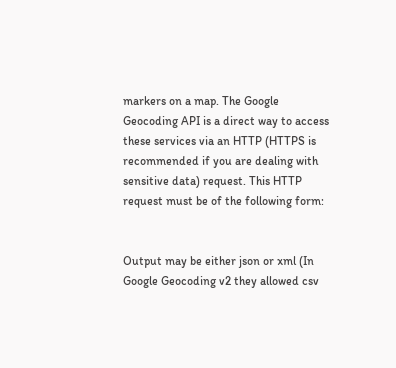markers on a map. The Google Geocoding API is a direct way to access these services via an HTTP (HTTPS is recommended if you are dealing with sensitive data) request. This HTTP request must be of the following form:


Output may be either json or xml (In Google Geocoding v2 they allowed csv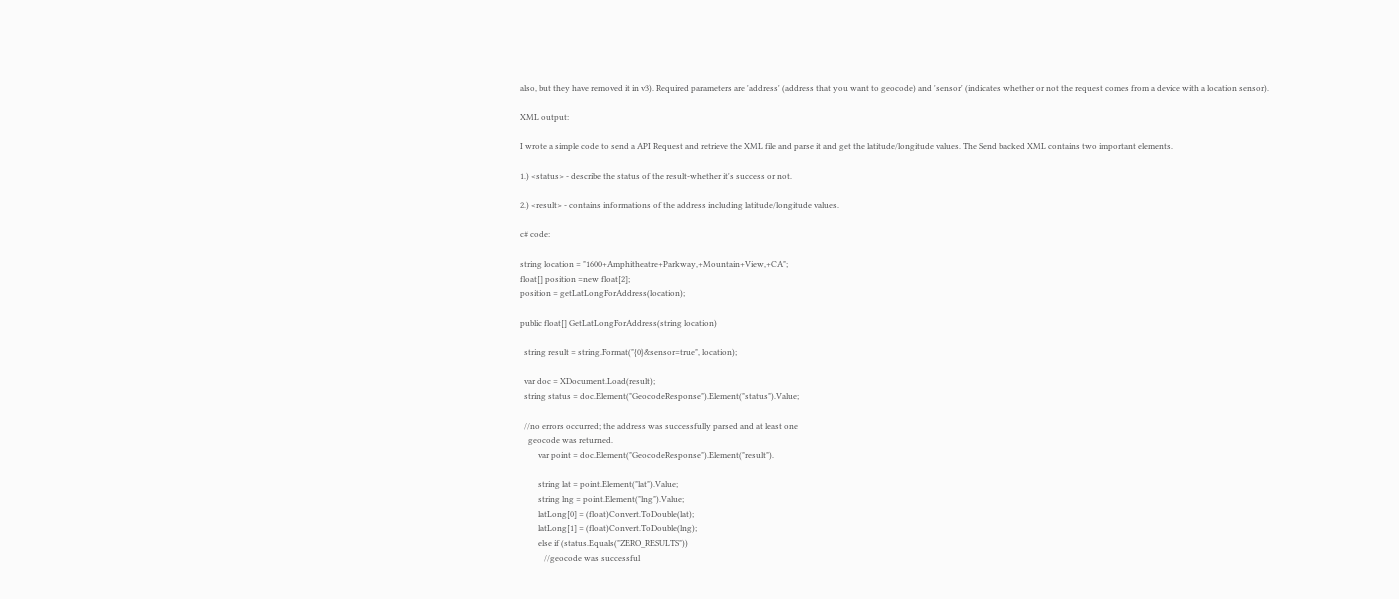also, but they have removed it in v3). Required parameters are 'address' (address that you want to geocode) and 'sensor' (indicates whether or not the request comes from a device with a location sensor).

XML output:

I wrote a simple code to send a API Request and retrieve the XML file and parse it and get the latitude/longitude values. The Send backed XML contains two important elements.

1.) <status> - describe the status of the result-whether it's success or not.

2.) <result> - contains informations of the address including latitude/longitude values.

c# code:

string location = "1600+Amphitheatre+Parkway,+Mountain+View,+CA";
float[] position =new float[2];
position = getLatLongForAddress(location);

public float[] GetLatLongForAddress(string location)

  string result = string.Format("{0}&sensor=true", location);

  var doc = XDocument.Load(result);
  string status = doc.Element("GeocodeResponse").Element("status").Value;

  //no errors occurred; the address was successfully parsed and at least one
    geocode was returned.
         var point = doc.Element("GeocodeResponse").Element("result").

         string lat = point.Element("lat").Value;
         string lng = point.Element("lng").Value;
         latLong[0] = (float)Convert.ToDouble(lat);
         latLong[1] = (float)Convert.ToDouble(lng);
         else if (status.Equals("ZERO_RESULTS"))
            //geocode was successful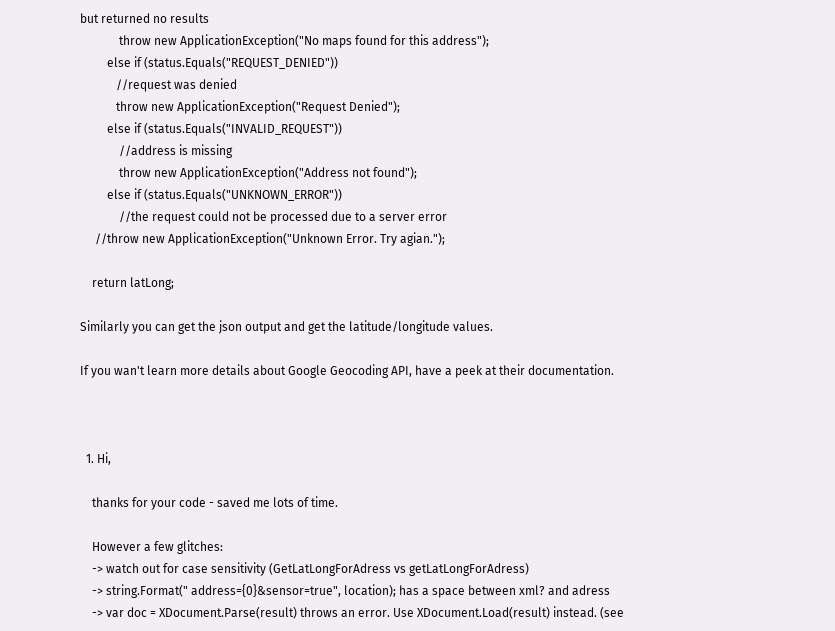but returned no results
             throw new ApplicationException("No maps found for this address");
         else if (status.Equals("REQUEST_DENIED"))
            //request was denied
            throw new ApplicationException("Request Denied");
         else if (status.Equals("INVALID_REQUEST"))
             //address is missing
             throw new ApplicationException("Address not found");
         else if (status.Equals("UNKNOWN_ERROR"))
             //the request could not be processed due to a server error
     //throw new ApplicationException("Unknown Error. Try agian.");

    return latLong;

Similarly you can get the json output and get the latitude/longitude values.

If you wan't learn more details about Google Geocoding API, have a peek at their documentation.



  1. Hi,

    thanks for your code - saved me lots of time.

    However a few glitches:
    -> watch out for case sensitivity (GetLatLongForAdress vs getLatLongForAdress)
    -> string.Format(" address={0}&sensor=true", location); has a space between xml? and adress
    -> var doc = XDocument.Parse(result) throws an error. Use XDocument.Load(result) instead. (see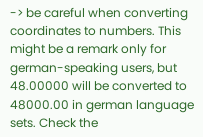-> be careful when converting coordinates to numbers. This might be a remark only for german-speaking users, but 48.00000 will be converted to 48000.00 in german language sets. Check the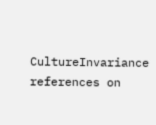CultureInvariance references on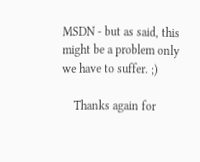MSDN - but as said, this might be a problem only we have to suffer. ;)

    Thanks again for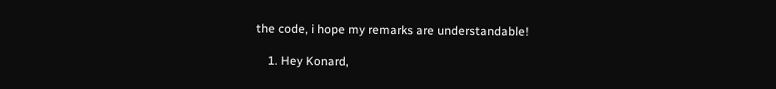the code, i hope my remarks are understandable!

    1. Hey Konard,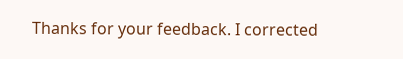Thanks for your feedback. I corrected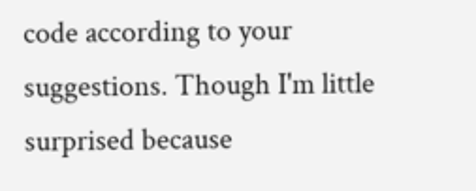code according to your suggestions. Though I'm little surprised because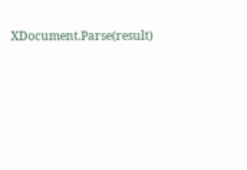XDocument.Parse(result)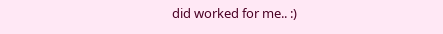did worked for me.. :)